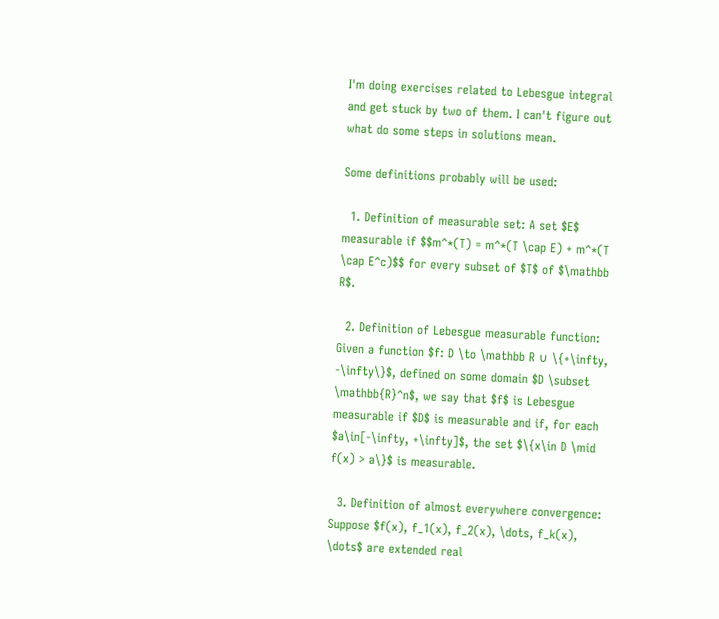I'm doing exercises related to Lebesgue integral and get stuck by two of them. I can't figure out what do some steps in solutions mean.

Some definitions probably will be used:

  1. Definition of measurable set: A set $E$ measurable if $$m^*(T) = m^*(T \cap E) + m^*(T \cap E^c)$$ for every subset of $T$ of $\mathbb R$.

  2. Definition of Lebesgue measurable function: Given a function $f: D \to \mathbb R ∪ \{+\infty, -\infty\}$, defined on some domain $D \subset \mathbb{R}^n$, we say that $f$ is Lebesgue measurable if $D$ is measurable and if, for each $a\in[-\infty, +\infty]$, the set $\{x\in D \mid f(x) > a\}$ is measurable.

  3. Definition of almost everywhere convergence: Suppose $f(x), f_1(x), f_2(x), \dots, f_k(x), \dots$ are extended real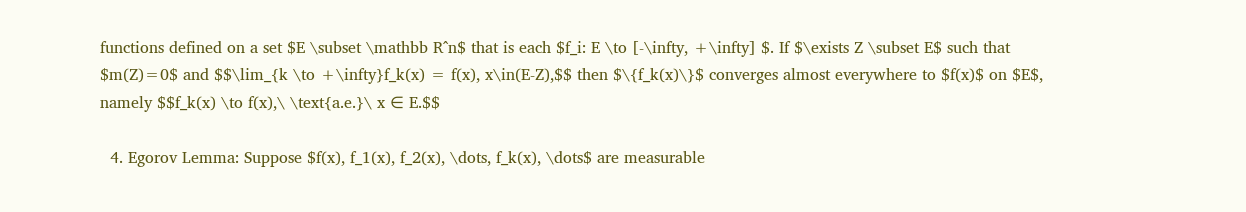functions defined on a set $E \subset \mathbb R^n$ that is each $f_i: E \to [-\infty, +\infty] $. If $\exists Z \subset E$ such that $m(Z)=0$ and $$\lim_{k \to +\infty}f_k(x) = f(x), x\in(E-Z),$$ then $\{f_k(x)\}$ converges almost everywhere to $f(x)$ on $E$, namely $$f_k(x) \to f(x),\ \text{a.e.}\ x ∈ E.$$

  4. Egorov Lemma: Suppose $f(x), f_1(x), f_2(x), \dots, f_k(x), \dots$ are measurable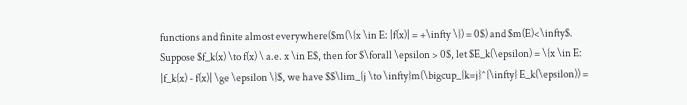functions and finite almost everywhere($m(\{x \in E: |f(x)| = +\infty \}) = 0$) and $m(E)<\infty$. Suppose $f_k(x) \to f(x) \ a.e. x \in E$, then for $\forall \epsilon > 0$, let $E_k(\epsilon) = \{x \in E: |f_k(x) - f(x)| \ge \epsilon \}$, we have $$\lim_{j \to \infty}m(\bigcup_{k=j}^{\infty} E_k(\epsilon)) =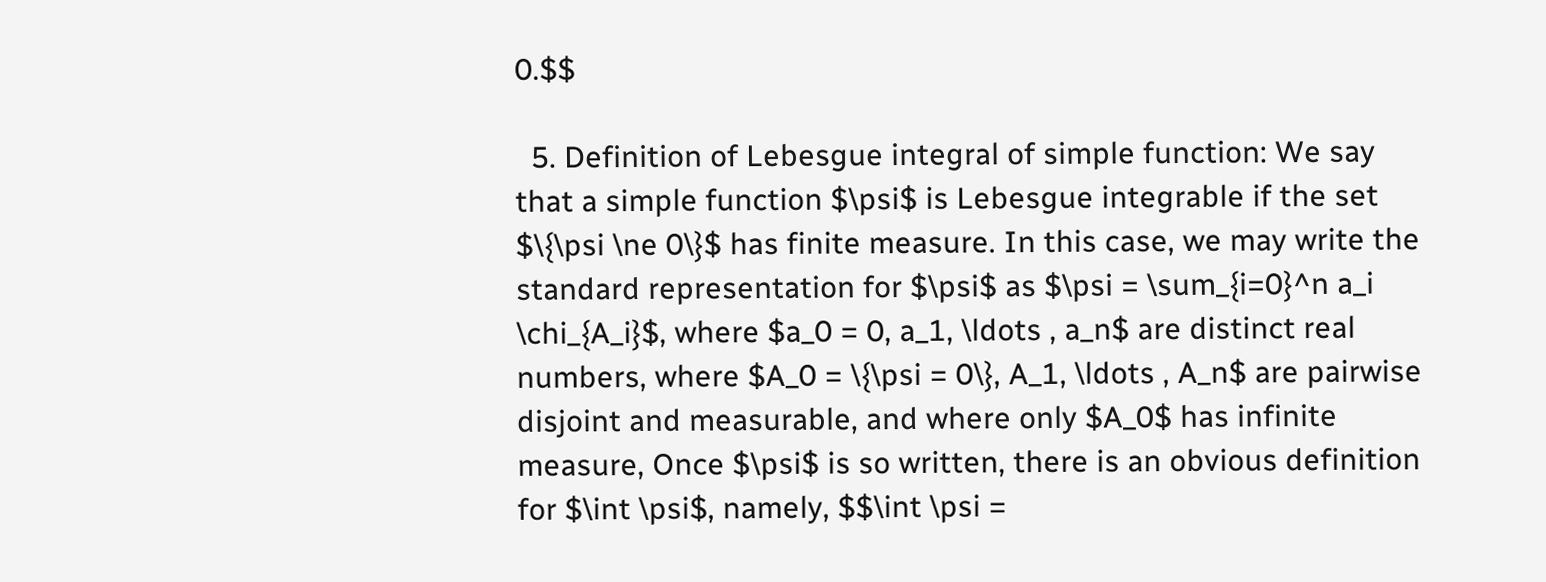0.$$

  5. Definition of Lebesgue integral of simple function: We say that a simple function $\psi$ is Lebesgue integrable if the set $\{\psi \ne 0\}$ has finite measure. In this case, we may write the standard representation for $\psi$ as $\psi = \sum_{i=0}^n a_i \chi_{A_i}$, where $a_0 = 0, a_1, \ldots , a_n$ are distinct real numbers, where $A_0 = \{\psi = 0\}, A_1, \ldots , A_n$ are pairwise disjoint and measurable, and where only $A_0$ has infinite measure, Once $\psi$ is so written, there is an obvious definition for $\int \psi$, namely, $$\int \psi =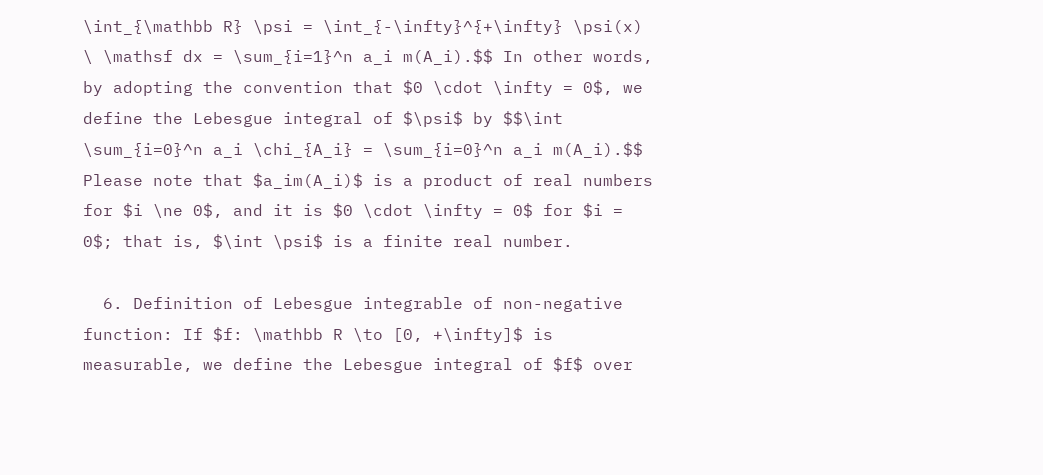\int_{\mathbb R} \psi = \int_{-\infty}^{+\infty} \psi(x) \ \mathsf dx = \sum_{i=1}^n a_i m(A_i).$$ In other words, by adopting the convention that $0 \cdot \infty = 0$, we define the Lebesgue integral of $\psi$ by $$\int \sum_{i=0}^n a_i \chi_{A_i} = \sum_{i=0}^n a_i m(A_i).$$ Please note that $a_im(A_i)$ is a product of real numbers for $i \ne 0$, and it is $0 \cdot \infty = 0$ for $i = 0$; that is, $\int \psi$ is a finite real number.

  6. Definition of Lebesgue integrable of non-negative function: If $f: \mathbb R \to [0, +\infty]$ is measurable, we define the Lebesgue integral of $f$ over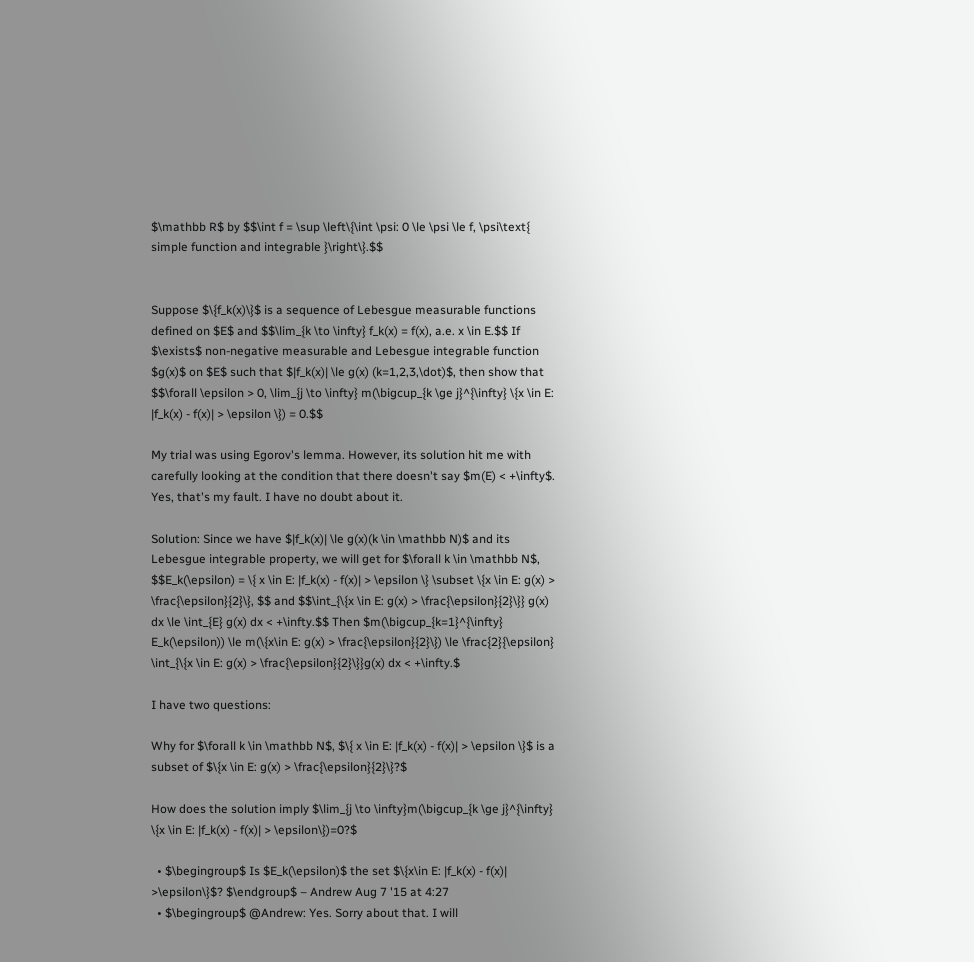$\mathbb R$ by $$\int f = \sup \left\{\int \psi: 0 \le \psi \le f, \psi\text{ simple function and integrable }\right\}.$$


Suppose $\{f_k(x)\}$ is a sequence of Lebesgue measurable functions defined on $E$ and $$\lim_{k \to \infty} f_k(x) = f(x), a.e. x \in E.$$ If $\exists$ non-negative measurable and Lebesgue integrable function $g(x)$ on $E$ such that $|f_k(x)| \le g(x) (k=1,2,3,\dot)$, then show that $$\forall \epsilon > 0, \lim_{j \to \infty} m(\bigcup_{k \ge j}^{\infty} \{x \in E: |f_k(x) - f(x)| > \epsilon \}) = 0.$$

My trial was using Egorov's lemma. However, its solution hit me with carefully looking at the condition that there doesn't say $m(E) < +\infty$. Yes, that's my fault. I have no doubt about it.

Solution: Since we have $|f_k(x)| \le g(x)(k \in \mathbb N)$ and its Lebesgue integrable property, we will get for $\forall k \in \mathbb N$, $$E_k(\epsilon) = \{ x \in E: |f_k(x) - f(x)| > \epsilon \} \subset \{x \in E: g(x) > \frac{\epsilon}{2}\}, $$ and $$\int_{\{x \in E: g(x) > \frac{\epsilon}{2}\}} g(x) dx \le \int_{E} g(x) dx < +\infty.$$ Then $m(\bigcup_{k=1}^{\infty} E_k(\epsilon)) \le m(\{x\in E: g(x) > \frac{\epsilon}{2}\}) \le \frac{2}{\epsilon} \int_{\{x \in E: g(x) > \frac{\epsilon}{2}\}}g(x) dx < +\infty.$

I have two questions:

Why for $\forall k \in \mathbb N$, $\{ x \in E: |f_k(x) - f(x)| > \epsilon \}$ is a subset of $\{x \in E: g(x) > \frac{\epsilon}{2}\}?$

How does the solution imply $\lim_{j \to \infty}m(\bigcup_{k \ge j}^{\infty} \{x \in E: |f_k(x) - f(x)| > \epsilon\})=0?$

  • $\begingroup$ Is $E_k(\epsilon)$ the set $\{x\in E: |f_k(x) - f(x)| >\epsilon\}$? $\endgroup$ – Andrew Aug 7 '15 at 4:27
  • $\begingroup$ @Andrew: Yes. Sorry about that. I will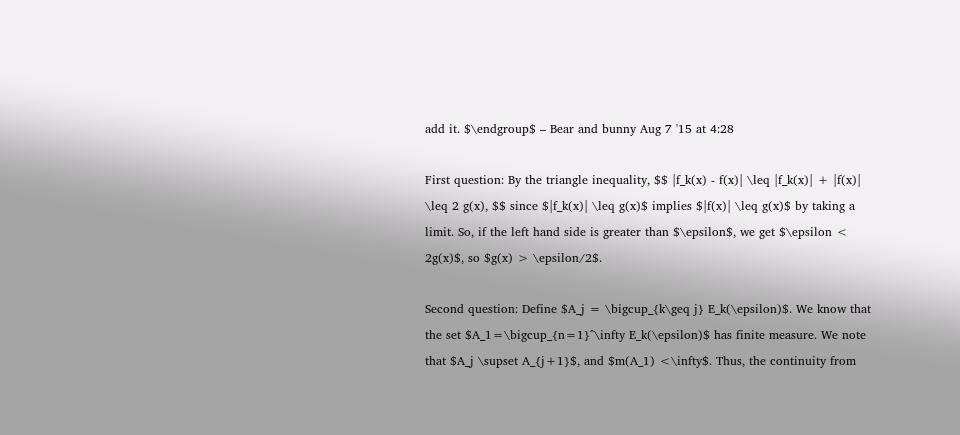add it. $\endgroup$ – Bear and bunny Aug 7 '15 at 4:28

First question: By the triangle inequality, $$ |f_k(x) - f(x)| \leq |f_k(x)| + |f(x)| \leq 2 g(x), $$ since $|f_k(x)| \leq g(x)$ implies $|f(x)| \leq g(x)$ by taking a limit. So, if the left hand side is greater than $\epsilon$, we get $\epsilon < 2g(x)$, so $g(x) > \epsilon/2$.

Second question: Define $A_j = \bigcup_{k\geq j} E_k(\epsilon)$. We know that the set $A_1=\bigcup_{n=1}^\infty E_k(\epsilon)$ has finite measure. We note that $A_j \supset A_{j+1}$, and $m(A_1) <\infty$. Thus, the continuity from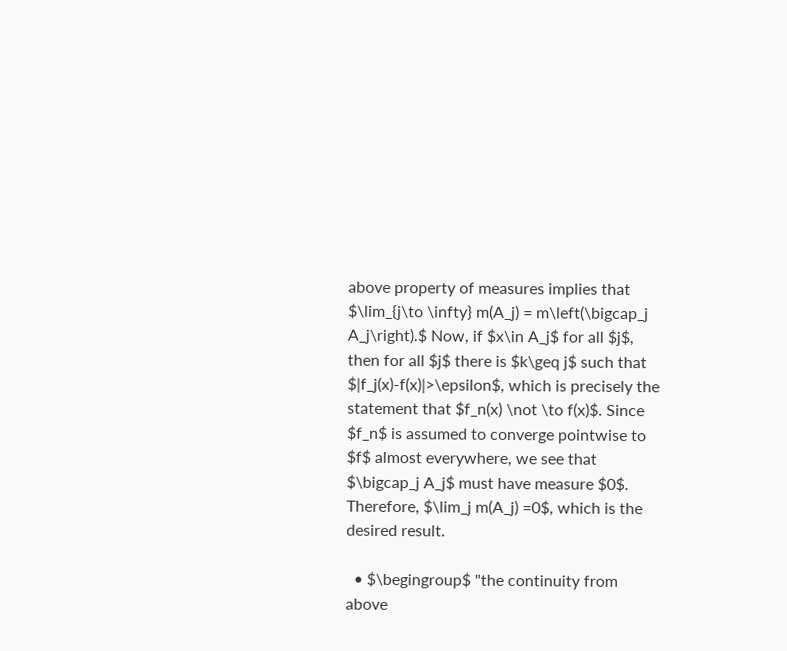above property of measures implies that $\lim_{j\to \infty} m(A_j) = m\left(\bigcap_j A_j\right).$ Now, if $x\in A_j$ for all $j$, then for all $j$ there is $k\geq j$ such that $|f_j(x)-f(x)|>\epsilon$, which is precisely the statement that $f_n(x) \not \to f(x)$. Since $f_n$ is assumed to converge pointwise to $f$ almost everywhere, we see that $\bigcap_j A_j$ must have measure $0$. Therefore, $\lim_j m(A_j) =0$, which is the desired result.

  • $\begingroup$ "the continuity from above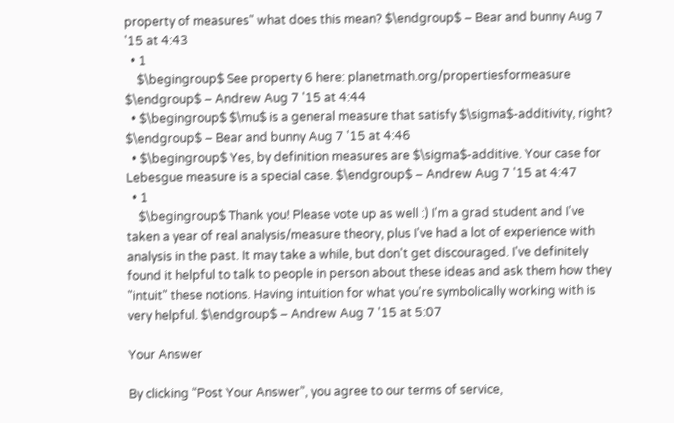property of measures" what does this mean? $\endgroup$ – Bear and bunny Aug 7 '15 at 4:43
  • 1
    $\begingroup$ See property 6 here: planetmath.org/propertiesformeasure $\endgroup$ – Andrew Aug 7 '15 at 4:44
  • $\begingroup$ $\mu$ is a general measure that satisfy $\sigma$-additivity, right? $\endgroup$ – Bear and bunny Aug 7 '15 at 4:46
  • $\begingroup$ Yes, by definition measures are $\sigma$-additive. Your case for Lebesgue measure is a special case. $\endgroup$ – Andrew Aug 7 '15 at 4:47
  • 1
    $\begingroup$ Thank you! Please vote up as well :) I'm a grad student and I've taken a year of real analysis/measure theory, plus I've had a lot of experience with analysis in the past. It may take a while, but don't get discouraged. I've definitely found it helpful to talk to people in person about these ideas and ask them how they "intuit" these notions. Having intuition for what you're symbolically working with is very helpful. $\endgroup$ – Andrew Aug 7 '15 at 5:07

Your Answer

By clicking “Post Your Answer”, you agree to our terms of service,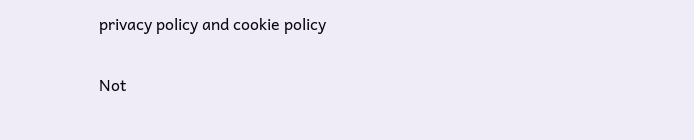privacy policy and cookie policy

Not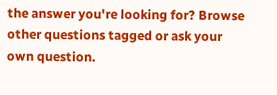the answer you're looking for? Browse other questions tagged or ask your own question.